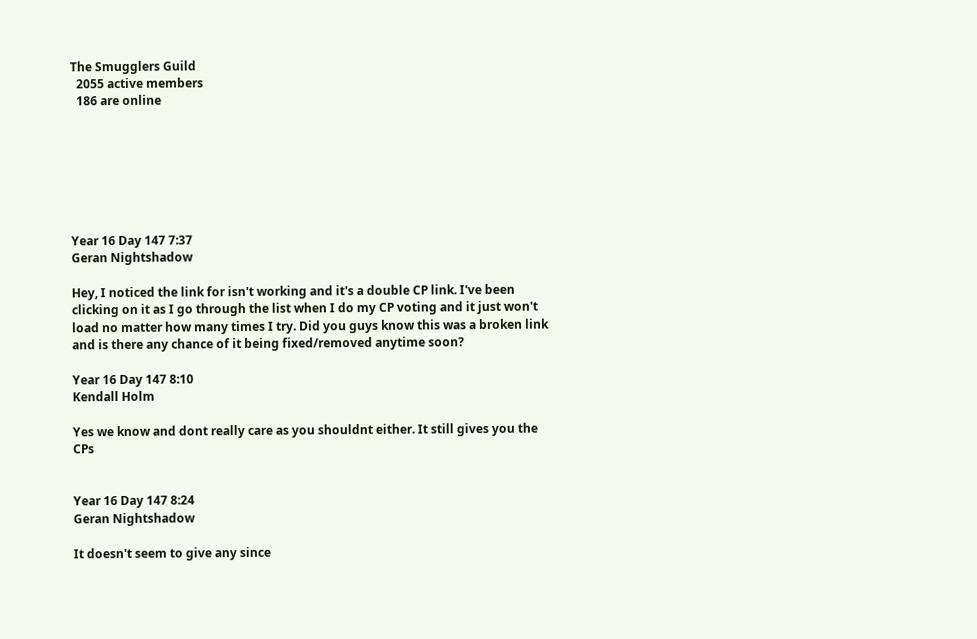The Smugglers Guild
  2055 active members
  186 are online







Year 16 Day 147 7:37
Geran Nightshadow

Hey, I noticed the link for isn't working and it's a double CP link. I've been clicking on it as I go through the list when I do my CP voting and it just won't load no matter how many times I try. Did you guys know this was a broken link and is there any chance of it being fixed/removed anytime soon?

Year 16 Day 147 8:10
Kendall Holm

Yes we know and dont really care as you shouldnt either. It still gives you the CPs


Year 16 Day 147 8:24
Geran Nightshadow

It doesn't seem to give any since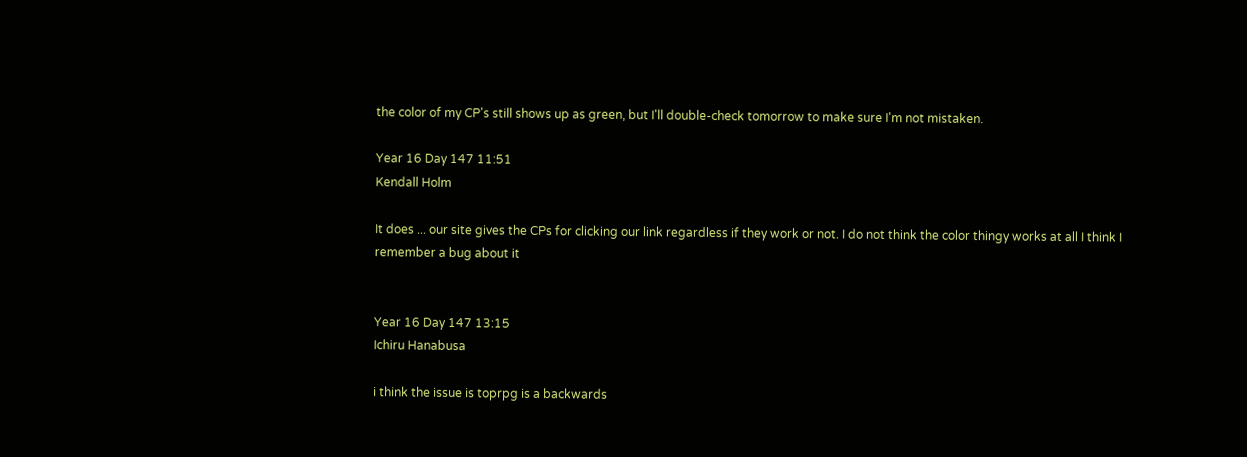the color of my CP's still shows up as green, but I'll double-check tomorrow to make sure I'm not mistaken.

Year 16 Day 147 11:51
Kendall Holm

It does ... our site gives the CPs for clicking our link regardless if they work or not. I do not think the color thingy works at all I think I remember a bug about it


Year 16 Day 147 13:15
Ichiru Hanabusa

i think the issue is toprpg is a backwards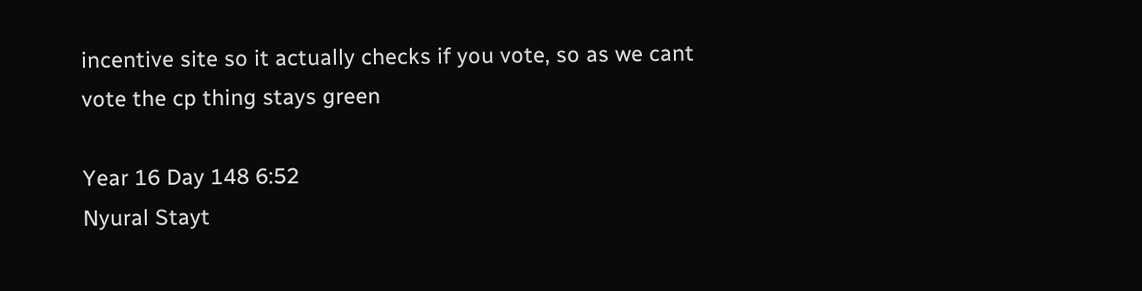incentive site so it actually checks if you vote, so as we cant vote the cp thing stays green

Year 16 Day 148 6:52
Nyural Stayt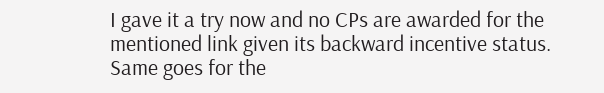I gave it a try now and no CPs are awarded for the mentioned link given its backward incentive status. Same goes for the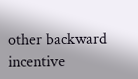other backward incentive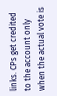links. CPs get credited to the account only when the actual vote is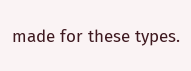made for these types.